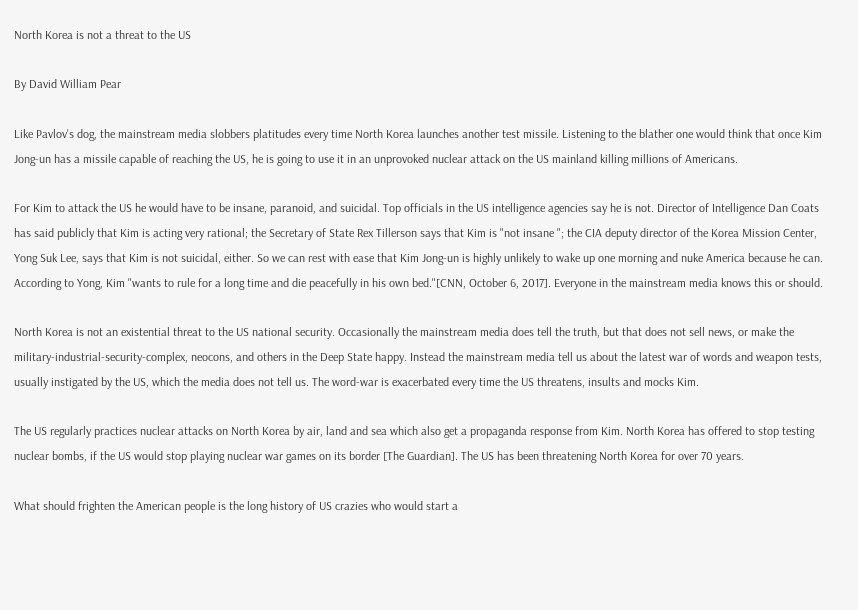North Korea is not a threat to the US

By David William Pear

Like Pavlov's dog, the mainstream media slobbers platitudes every time North Korea launches another test missile. Listening to the blather one would think that once Kim Jong-un has a missile capable of reaching the US, he is going to use it in an unprovoked nuclear attack on the US mainland killing millions of Americans.

For Kim to attack the US he would have to be insane, paranoid, and suicidal. Top officials in the US intelligence agencies say he is not. Director of Intelligence Dan Coats has said publicly that Kim is acting very rational; the Secretary of State Rex Tillerson says that Kim is "not insane "; the CIA deputy director of the Korea Mission Center, Yong Suk Lee, says that Kim is not suicidal, either. So we can rest with ease that Kim Jong-un is highly unlikely to wake up one morning and nuke America because he can. According to Yong, Kim "wants to rule for a long time and die peacefully in his own bed."[CNN, October 6, 2017]. Everyone in the mainstream media knows this or should.

North Korea is not an existential threat to the US national security. Occasionally the mainstream media does tell the truth, but that does not sell news, or make the military-industrial-security-complex, neocons, and others in the Deep State happy. Instead the mainstream media tell us about the latest war of words and weapon tests, usually instigated by the US, which the media does not tell us. The word-war is exacerbated every time the US threatens, insults and mocks Kim.

The US regularly practices nuclear attacks on North Korea by air, land and sea which also get a propaganda response from Kim. North Korea has offered to stop testing nuclear bombs, if the US would stop playing nuclear war games on its border [The Guardian]. The US has been threatening North Korea for over 70 years.

What should frighten the American people is the long history of US crazies who would start a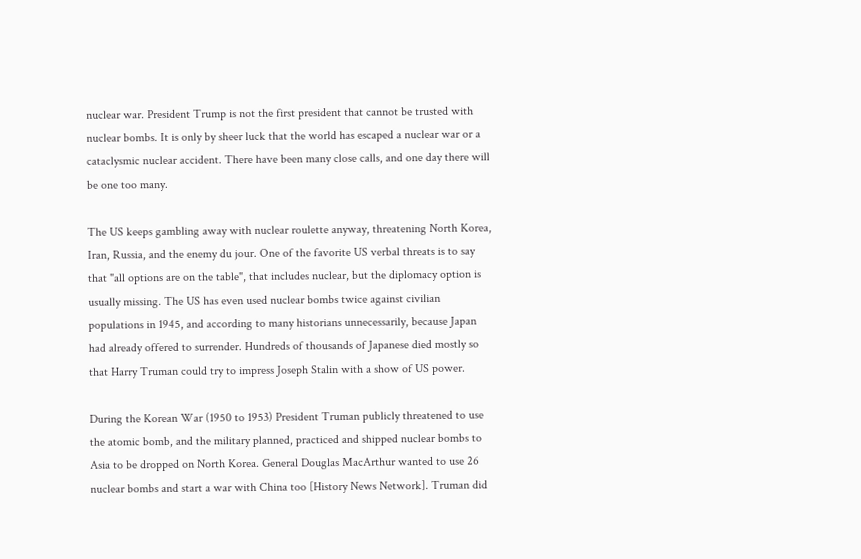nuclear war. President Trump is not the first president that cannot be trusted with nuclear bombs. It is only by sheer luck that the world has escaped a nuclear war or a cataclysmic nuclear accident. There have been many close calls, and one day there will be one too many.

The US keeps gambling away with nuclear roulette anyway, threatening North Korea, Iran, Russia, and the enemy du jour. One of the favorite US verbal threats is to say that "all options are on the table", that includes nuclear, but the diplomacy option is usually missing. The US has even used nuclear bombs twice against civilian populations in 1945, and according to many historians unnecessarily, because Japan had already offered to surrender. Hundreds of thousands of Japanese died mostly so that Harry Truman could try to impress Joseph Stalin with a show of US power.

During the Korean War (1950 to 1953) President Truman publicly threatened to use the atomic bomb, and the military planned, practiced and shipped nuclear bombs to Asia to be dropped on North Korea. General Douglas MacArthur wanted to use 26 nuclear bombs and start a war with China too [History News Network]. Truman did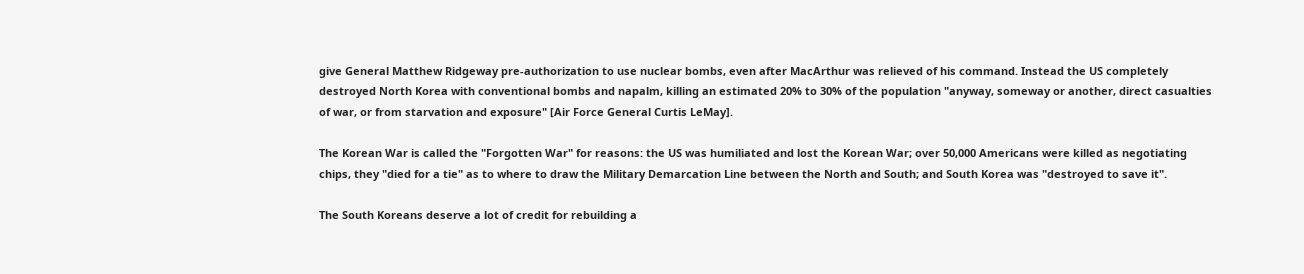give General Matthew Ridgeway pre-authorization to use nuclear bombs, even after MacArthur was relieved of his command. Instead the US completely destroyed North Korea with conventional bombs and napalm, killing an estimated 20% to 30% of the population "anyway, someway or another, direct casualties of war, or from starvation and exposure" [Air Force General Curtis LeMay].

The Korean War is called the "Forgotten War" for reasons: the US was humiliated and lost the Korean War; over 50,000 Americans were killed as negotiating chips, they "died for a tie" as to where to draw the Military Demarcation Line between the North and South; and South Korea was "destroyed to save it".

The South Koreans deserve a lot of credit for rebuilding a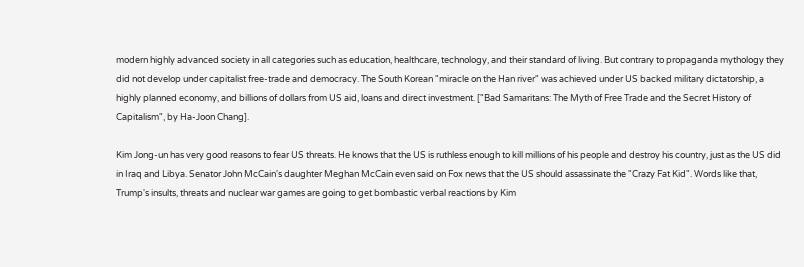modern highly advanced society in all categories such as education, healthcare, technology, and their standard of living. But contrary to propaganda mythology they did not develop under capitalist free-trade and democracy. The South Korean "miracle on the Han river" was achieved under US backed military dictatorship, a highly planned economy, and billions of dollars from US aid, loans and direct investment. ["Bad Samaritans: The Myth of Free Trade and the Secret History of Capitalism", by Ha-Joon Chang].

Kim Jong-un has very good reasons to fear US threats. He knows that the US is ruthless enough to kill millions of his people and destroy his country, just as the US did in Iraq and Libya. Senator John McCain's daughter Meghan McCain even said on Fox news that the US should assassinate the "Crazy Fat Kid". Words like that, Trump's insults, threats and nuclear war games are going to get bombastic verbal reactions by Kim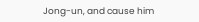Jong-un, and cause him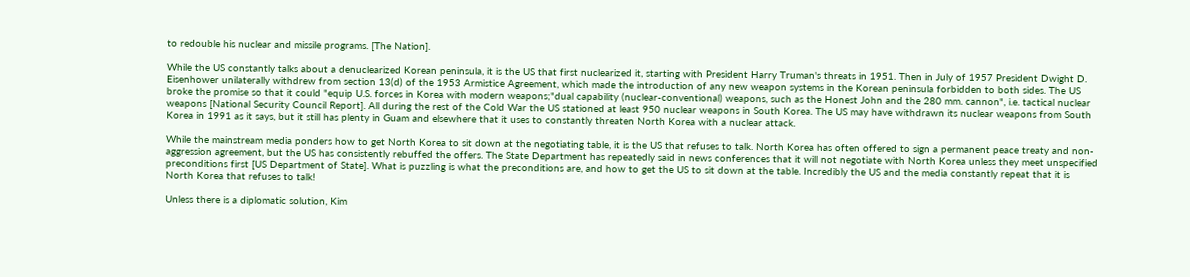to redouble his nuclear and missile programs. [The Nation].

While the US constantly talks about a denuclearized Korean peninsula, it is the US that first nuclearized it, starting with President Harry Truman's threats in 1951. Then in July of 1957 President Dwight D. Eisenhower unilaterally withdrew from section 13(d) of the 1953 Armistice Agreement, which made the introduction of any new weapon systems in the Korean peninsula forbidden to both sides. The US broke the promise so that it could "equip U.S. forces in Korea with modern weapons;"dual capability (nuclear-conventional) weapons, such as the Honest John and the 280 mm. cannon", i.e. tactical nuclear weapons [National Security Council Report]. All during the rest of the Cold War the US stationed at least 950 nuclear weapons in South Korea. The US may have withdrawn its nuclear weapons from South Korea in 1991 as it says, but it still has plenty in Guam and elsewhere that it uses to constantly threaten North Korea with a nuclear attack.

While the mainstream media ponders how to get North Korea to sit down at the negotiating table, it is the US that refuses to talk. North Korea has often offered to sign a permanent peace treaty and non-aggression agreement, but the US has consistently rebuffed the offers. The State Department has repeatedly said in news conferences that it will not negotiate with North Korea unless they meet unspecified preconditions first [US Department of State]. What is puzzling is what the preconditions are, and how to get the US to sit down at the table. Incredibly the US and the media constantly repeat that it is North Korea that refuses to talk!

Unless there is a diplomatic solution, Kim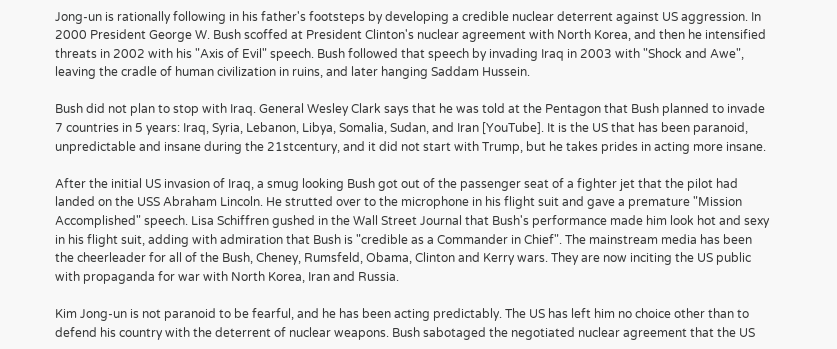Jong-un is rationally following in his father's footsteps by developing a credible nuclear deterrent against US aggression. In 2000 President George W. Bush scoffed at President Clinton's nuclear agreement with North Korea, and then he intensified threats in 2002 with his "Axis of Evil" speech. Bush followed that speech by invading Iraq in 2003 with "Shock and Awe", leaving the cradle of human civilization in ruins, and later hanging Saddam Hussein.

Bush did not plan to stop with Iraq. General Wesley Clark says that he was told at the Pentagon that Bush planned to invade 7 countries in 5 years: Iraq, Syria, Lebanon, Libya, Somalia, Sudan, and Iran [YouTube]. It is the US that has been paranoid, unpredictable and insane during the 21stcentury, and it did not start with Trump, but he takes prides in acting more insane.

After the initial US invasion of Iraq, a smug looking Bush got out of the passenger seat of a fighter jet that the pilot had landed on the USS Abraham Lincoln. He strutted over to the microphone in his flight suit and gave a premature "Mission Accomplished" speech. Lisa Schiffren gushed in the Wall Street Journal that Bush's performance made him look hot and sexy in his flight suit, adding with admiration that Bush is "credible as a Commander in Chief". The mainstream media has been the cheerleader for all of the Bush, Cheney, Rumsfeld, Obama, Clinton and Kerry wars. They are now inciting the US public with propaganda for war with North Korea, Iran and Russia.

Kim Jong-un is not paranoid to be fearful, and he has been acting predictably. The US has left him no choice other than to defend his country with the deterrent of nuclear weapons. Bush sabotaged the negotiated nuclear agreement that the US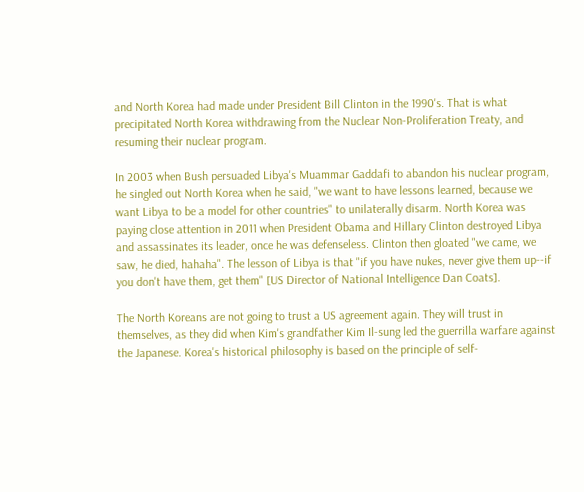and North Korea had made under President Bill Clinton in the 1990's. That is what precipitated North Korea withdrawing from the Nuclear Non-Proliferation Treaty, and resuming their nuclear program.

In 2003 when Bush persuaded Libya's Muammar Gaddafi to abandon his nuclear program, he singled out North Korea when he said, "we want to have lessons learned, because we want Libya to be a model for other countries" to unilaterally disarm. North Korea was paying close attention in 2011 when President Obama and Hillary Clinton destroyed Libya and assassinates its leader, once he was defenseless. Clinton then gloated "we came, we saw, he died, hahaha". The lesson of Libya is that "if you have nukes, never give them up--if you don't have them, get them" [US Director of National Intelligence Dan Coats].

The North Koreans are not going to trust a US agreement again. They will trust in themselves, as they did when Kim's grandfather Kim Il-sung led the guerrilla warfare against the Japanese. Korea's historical philosophy is based on the principle of self-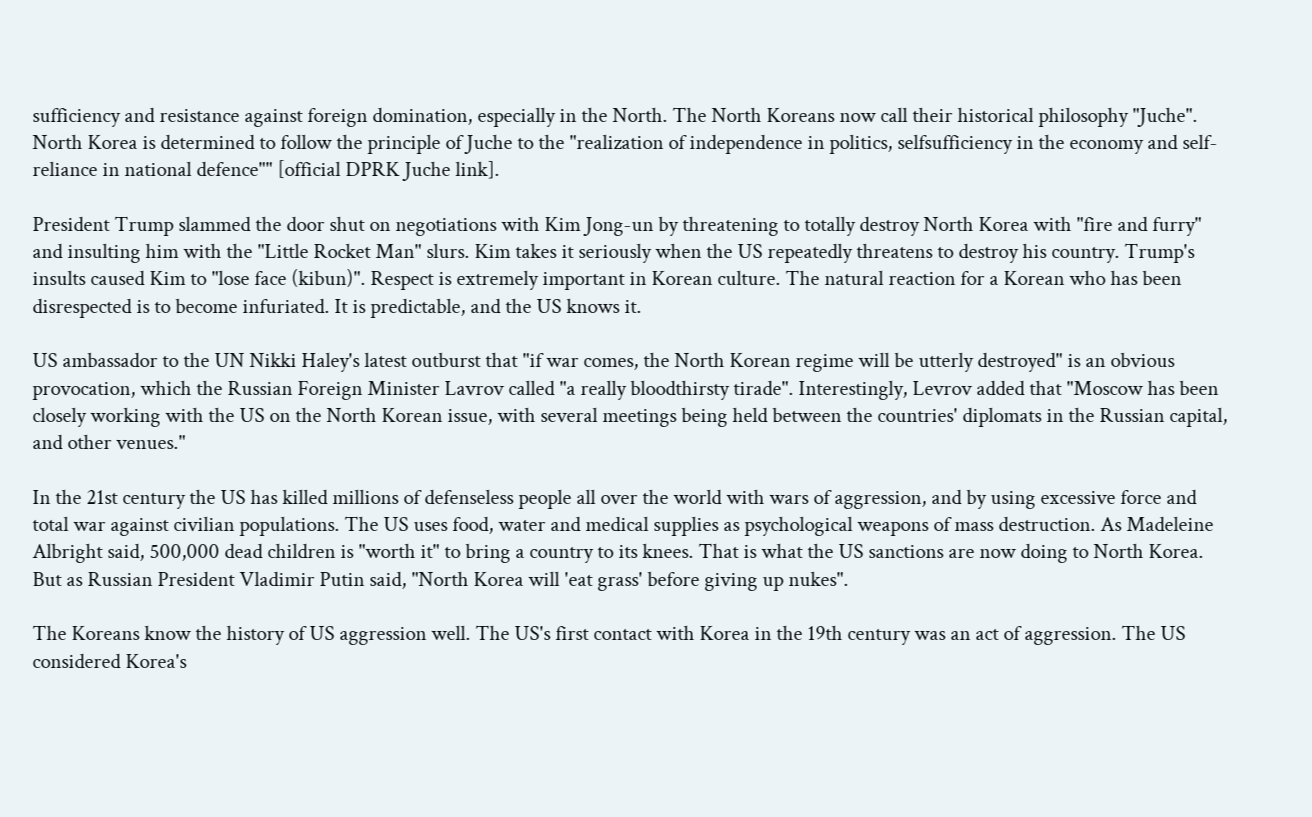sufficiency and resistance against foreign domination, especially in the North. The North Koreans now call their historical philosophy "Juche". North Korea is determined to follow the principle of Juche to the "realization of independence in politics, selfsufficiency in the economy and self-reliance in national defence"" [official DPRK Juche link].

President Trump slammed the door shut on negotiations with Kim Jong-un by threatening to totally destroy North Korea with "fire and furry" and insulting him with the "Little Rocket Man" slurs. Kim takes it seriously when the US repeatedly threatens to destroy his country. Trump's insults caused Kim to "lose face (kibun)". Respect is extremely important in Korean culture. The natural reaction for a Korean who has been disrespected is to become infuriated. It is predictable, and the US knows it.

US ambassador to the UN Nikki Haley's latest outburst that "if war comes, the North Korean regime will be utterly destroyed" is an obvious provocation, which the Russian Foreign Minister Lavrov called "a really bloodthirsty tirade". Interestingly, Levrov added that "Moscow has been closely working with the US on the North Korean issue, with several meetings being held between the countries' diplomats in the Russian capital, and other venues."

In the 21st century the US has killed millions of defenseless people all over the world with wars of aggression, and by using excessive force and total war against civilian populations. The US uses food, water and medical supplies as psychological weapons of mass destruction. As Madeleine Albright said, 500,000 dead children is "worth it" to bring a country to its knees. That is what the US sanctions are now doing to North Korea. But as Russian President Vladimir Putin said, "North Korea will 'eat grass' before giving up nukes".

The Koreans know the history of US aggression well. The US's first contact with Korea in the 19th century was an act of aggression. The US considered Korea's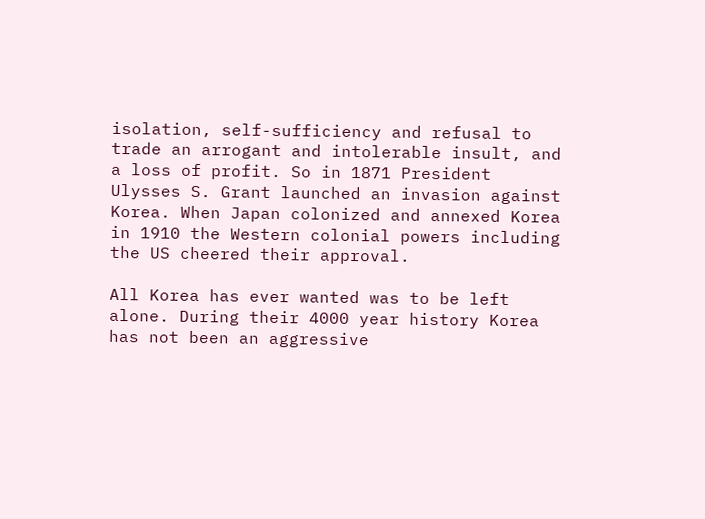isolation, self-sufficiency and refusal to trade an arrogant and intolerable insult, and a loss of profit. So in 1871 President Ulysses S. Grant launched an invasion against Korea. When Japan colonized and annexed Korea in 1910 the Western colonial powers including the US cheered their approval.

All Korea has ever wanted was to be left alone. During their 4000 year history Korea has not been an aggressive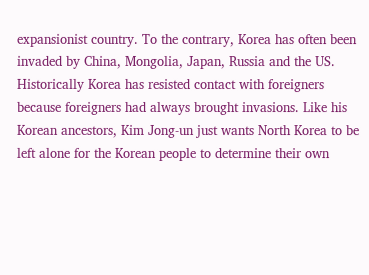expansionist country. To the contrary, Korea has often been invaded by China, Mongolia, Japan, Russia and the US. Historically Korea has resisted contact with foreigners because foreigners had always brought invasions. Like his Korean ancestors, Kim Jong-un just wants North Korea to be left alone for the Korean people to determine their own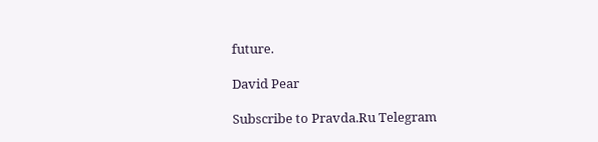future.

David Pear

Subscribe to Pravda.Ru Telegram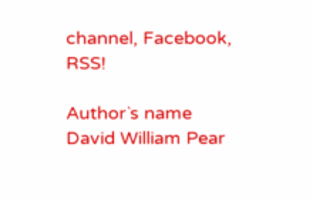channel, Facebook, RSS!

Author`s name David William Pear